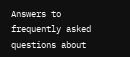Answers to frequently asked questions about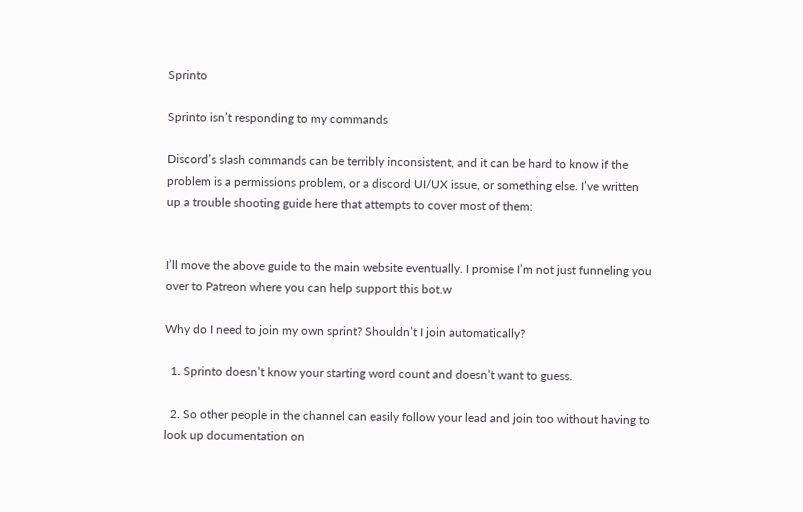Sprinto

Sprinto isn’t responding to my commands

Discord’s slash commands can be terribly inconsistent, and it can be hard to know if the problem is a permissions problem, or a discord UI/UX issue, or something else. I’ve written up a trouble shooting guide here that attempts to cover most of them:


I’ll move the above guide to the main website eventually. I promise I’m not just funneling you over to Patreon where you can help support this bot.w

Why do I need to join my own sprint? Shouldn’t I join automatically?

  1. Sprinto doesn’t know your starting word count and doesn’t want to guess.

  2. So other people in the channel can easily follow your lead and join too without having to look up documentation on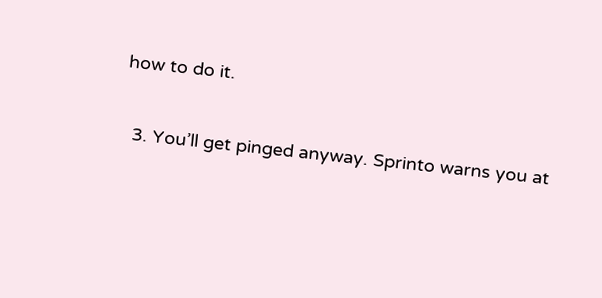how to do it.

  3. You’ll get pinged anyway. Sprinto warns you at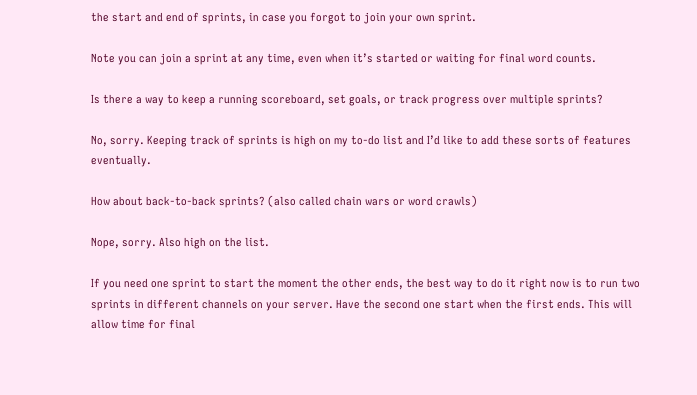the start and end of sprints, in case you forgot to join your own sprint.

Note you can join a sprint at any time, even when it’s started or waiting for final word counts.

Is there a way to keep a running scoreboard, set goals, or track progress over multiple sprints?

No, sorry. Keeping track of sprints is high on my to-do list and I’d like to add these sorts of features eventually.

How about back-to-back sprints? (also called chain wars or word crawls)

Nope, sorry. Also high on the list.

If you need one sprint to start the moment the other ends, the best way to do it right now is to run two sprints in different channels on your server. Have the second one start when the first ends. This will allow time for final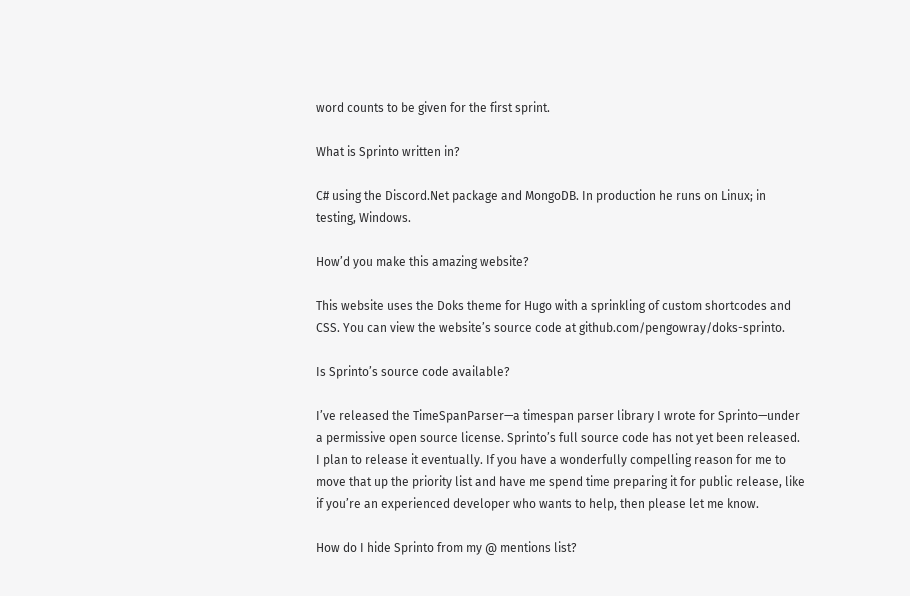word counts to be given for the first sprint.

What is Sprinto written in?

C# using the Discord.Net package and MongoDB. In production he runs on Linux; in testing, Windows.

How’d you make this amazing website?

This website uses the Doks theme for Hugo with a sprinkling of custom shortcodes and CSS. You can view the website’s source code at github.com/pengowray/doks-sprinto.

Is Sprinto’s source code available?

I’ve released the TimeSpanParser—a timespan parser library I wrote for Sprinto—under a permissive open source license. Sprinto’s full source code has not yet been released. I plan to release it eventually. If you have a wonderfully compelling reason for me to move that up the priority list and have me spend time preparing it for public release, like if you’re an experienced developer who wants to help, then please let me know.

How do I hide Sprinto from my @ mentions list?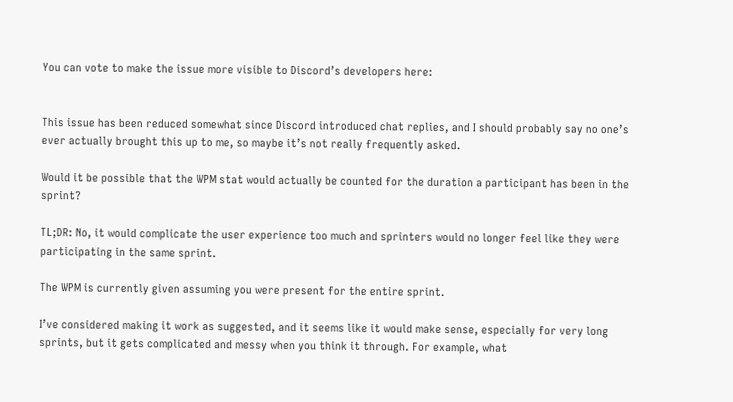You can vote to make the issue more visible to Discord’s developers here:


This issue has been reduced somewhat since Discord introduced chat replies, and I should probably say no one’s ever actually brought this up to me, so maybe it’s not really frequently asked.

Would it be possible that the WPM stat would actually be counted for the duration a participant has been in the sprint?

TL;DR: No, it would complicate the user experience too much and sprinters would no longer feel like they were participating in the same sprint.

The WPM is currently given assuming you were present for the entire sprint.

I’ve considered making it work as suggested, and it seems like it would make sense, especially for very long sprints, but it gets complicated and messy when you think it through. For example, what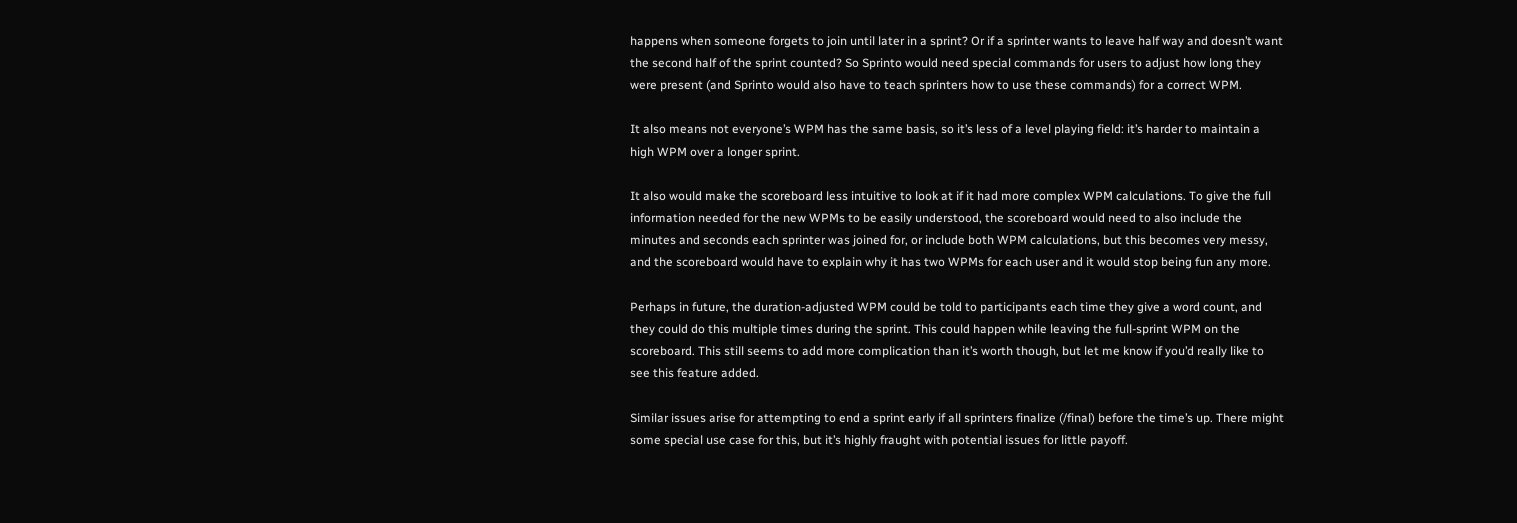happens when someone forgets to join until later in a sprint? Or if a sprinter wants to leave half way and doesn’t want the second half of the sprint counted? So Sprinto would need special commands for users to adjust how long they were present (and Sprinto would also have to teach sprinters how to use these commands) for a correct WPM.

It also means not everyone’s WPM has the same basis, so it’s less of a level playing field: it’s harder to maintain a high WPM over a longer sprint.

It also would make the scoreboard less intuitive to look at if it had more complex WPM calculations. To give the full information needed for the new WPMs to be easily understood, the scoreboard would need to also include the minutes and seconds each sprinter was joined for, or include both WPM calculations, but this becomes very messy, and the scoreboard would have to explain why it has two WPMs for each user and it would stop being fun any more.

Perhaps in future, the duration-adjusted WPM could be told to participants each time they give a word count, and they could do this multiple times during the sprint. This could happen while leaving the full-sprint WPM on the scoreboard. This still seems to add more complication than it’s worth though, but let me know if you’d really like to see this feature added.

Similar issues arise for attempting to end a sprint early if all sprinters finalize (/final) before the time’s up. There might some special use case for this, but it’s highly fraught with potential issues for little payoff.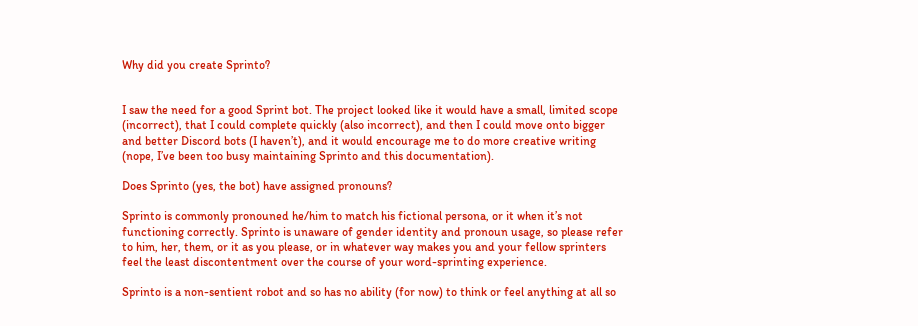Why did you create Sprinto?


I saw the need for a good Sprint bot. The project looked like it would have a small, limited scope (incorrect), that I could complete quickly (also incorrect), and then I could move onto bigger and better Discord bots (I haven’t), and it would encourage me to do more creative writing (nope, I’ve been too busy maintaining Sprinto and this documentation).

Does Sprinto (yes, the bot) have assigned pronouns?

Sprinto is commonly pronouned he/him to match his fictional persona, or it when it’s not functioning correctly. Sprinto is unaware of gender identity and pronoun usage, so please refer to him, her, them, or it as you please, or in whatever way makes you and your fellow sprinters feel the least discontentment over the course of your word-sprinting experience.

Sprinto is a non-sentient robot and so has no ability (for now) to think or feel anything at all so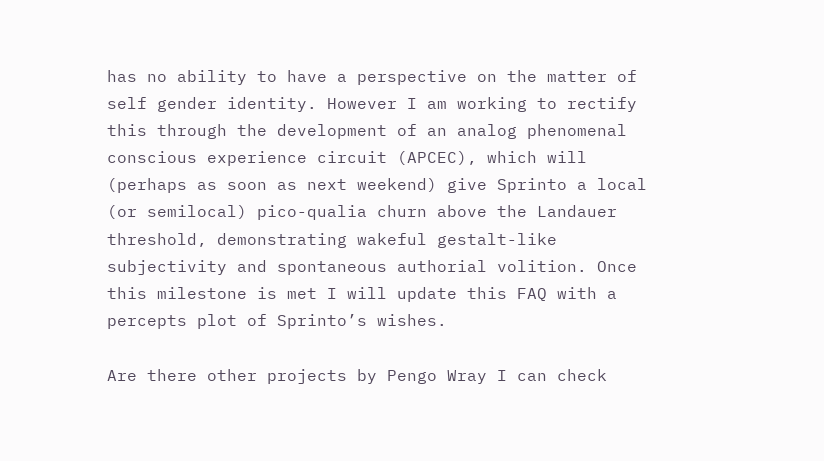has no ability to have a perspective on the matter of self gender identity. However I am working to rectify this through the development of an analog phenomenal conscious experience circuit (APCEC), which will (perhaps as soon as next weekend) give Sprinto a local (or semilocal) pico-qualia churn above the Landauer threshold, demonstrating wakeful gestalt-like subjectivity and spontaneous authorial volition. Once this milestone is met I will update this FAQ with a percepts plot of Sprinto’s wishes.

Are there other projects by Pengo Wray I can check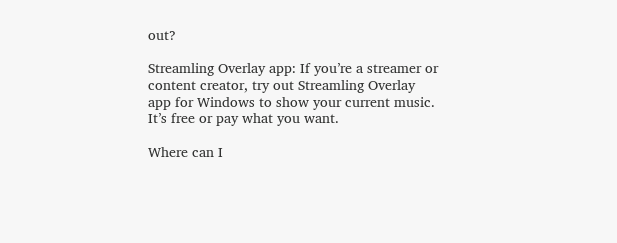out?

Streamling Overlay app: If you’re a streamer or content creator, try out Streamling Overlay app for Windows to show your current music. It’s free or pay what you want.

Where can I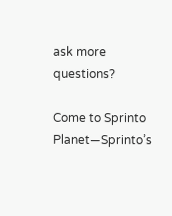ask more questions?

Come to Sprinto Planet—Sprinto’s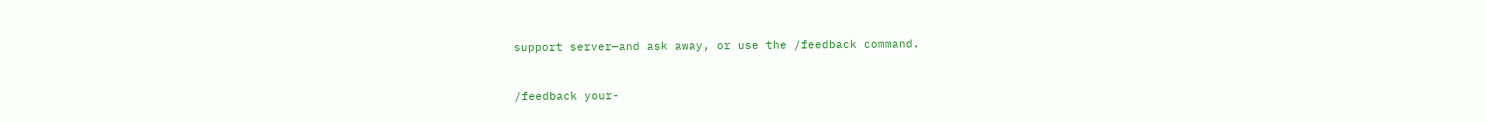support server—and ask away, or use the /feedback command.


/feedback your-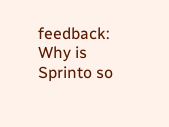feedback: Why is Sprinto so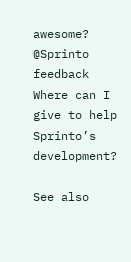awesome?
@Sprinto feedback Where can I give to help Sprinto’s development?

See also